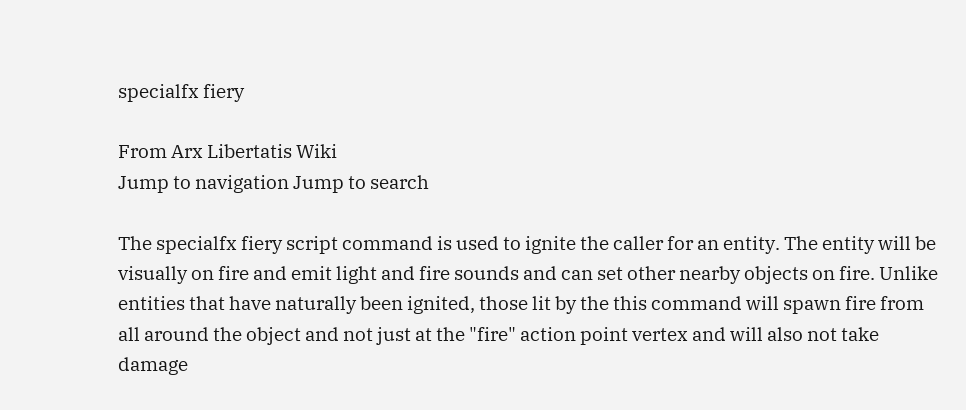specialfx fiery

From Arx Libertatis Wiki
Jump to navigation Jump to search

The specialfx fiery script command is used to ignite the caller for an entity. The entity will be visually on fire and emit light and fire sounds and can set other nearby objects on fire. Unlike entities that have naturally been ignited, those lit by the this command will spawn fire from all around the object and not just at the "fire" action point vertex and will also not take damage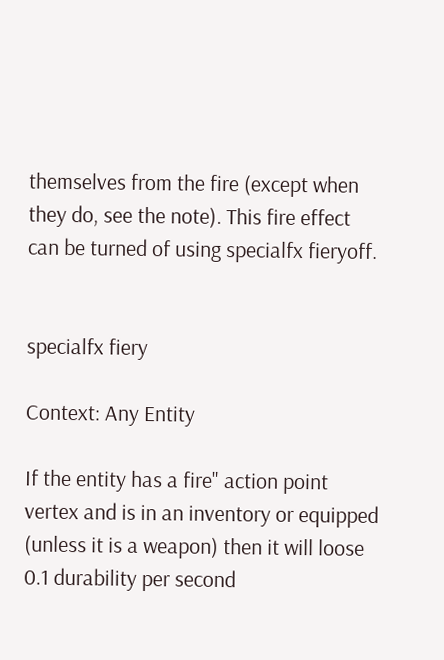themselves from the fire (except when they do, see the note). This fire effect can be turned of using specialfx fieryoff.


specialfx fiery

Context: Any Entity

If the entity has a fire" action point vertex and is in an inventory or equipped (unless it is a weapon) then it will loose 0.1 durability per second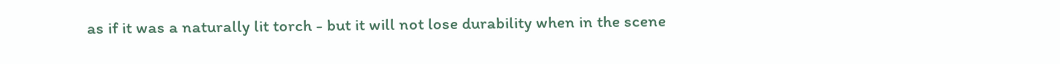as if it was a naturally lit torch - but it will not lose durability when in the scene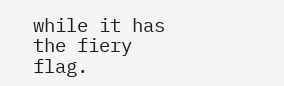while it has the fiery flag.